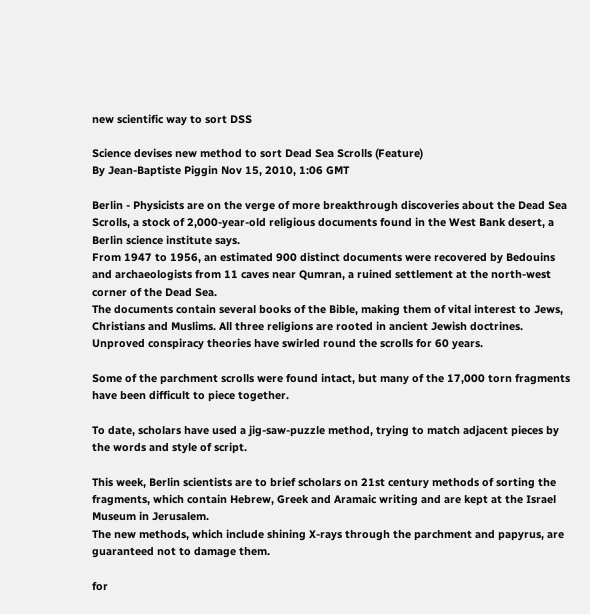new scientific way to sort DSS

Science devises new method to sort Dead Sea Scrolls (Feature)
By Jean-Baptiste Piggin Nov 15, 2010, 1:06 GMT

Berlin - Physicists are on the verge of more breakthrough discoveries about the Dead Sea Scrolls, a stock of 2,000-year-old religious documents found in the West Bank desert, a Berlin science institute says.
From 1947 to 1956, an estimated 900 distinct documents were recovered by Bedouins and archaeologists from 11 caves near Qumran, a ruined settlement at the north-west corner of the Dead Sea.
The documents contain several books of the Bible, making them of vital interest to Jews, Christians and Muslims. All three religions are rooted in ancient Jewish doctrines. Unproved conspiracy theories have swirled round the scrolls for 60 years.

Some of the parchment scrolls were found intact, but many of the 17,000 torn fragments have been difficult to piece together.

To date, scholars have used a jig-saw-puzzle method, trying to match adjacent pieces by the words and style of script.

This week, Berlin scientists are to brief scholars on 21st century methods of sorting the fragments, which contain Hebrew, Greek and Aramaic writing and are kept at the Israel Museum in Jerusalem.
The new methods, which include shining X-rays through the parchment and papyrus, are guaranteed not to damage them.

for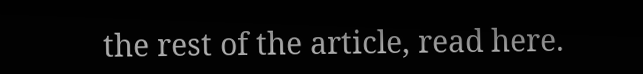the rest of the article, read here.